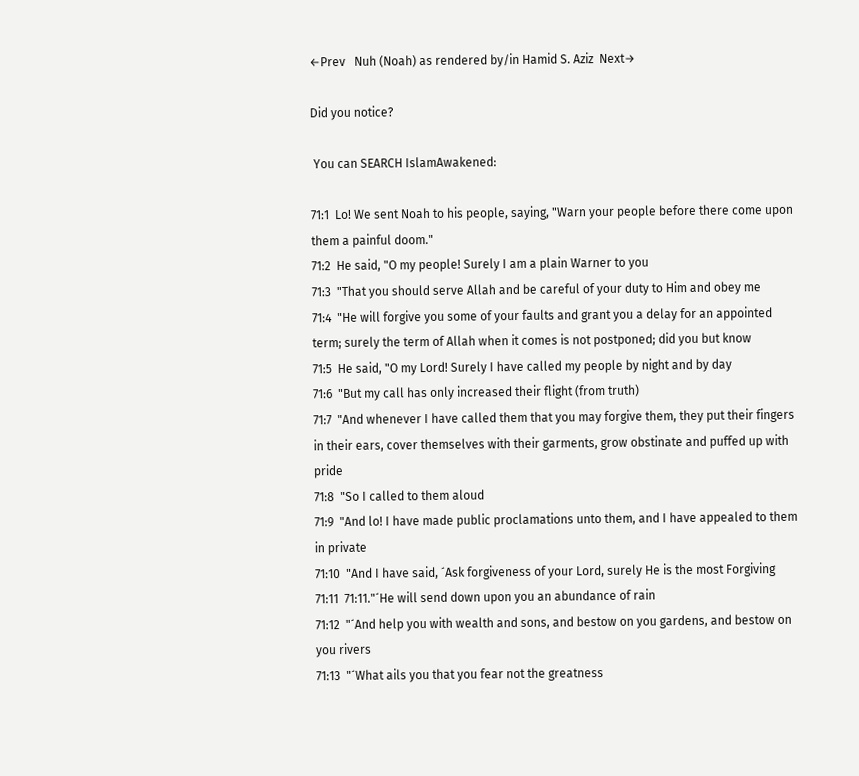←Prev   Nuh (Noah) as rendered by/in Hamid S. Aziz  Next→

Did you notice?

 You can SEARCH IslamAwakened:

71:1  Lo! We sent Noah to his people, saying, "Warn your people before there come upon them a painful doom."
71:2  He said, "O my people! Surely I am a plain Warner to you
71:3  "That you should serve Allah and be careful of your duty to Him and obey me
71:4  "He will forgive you some of your faults and grant you a delay for an appointed term; surely the term of Allah when it comes is not postponed; did you but know
71:5  He said, "O my Lord! Surely I have called my people by night and by day
71:6  "But my call has only increased their flight (from truth)
71:7  "And whenever I have called them that you may forgive them, they put their fingers in their ears, cover themselves with their garments, grow obstinate and puffed up with pride
71:8  "So I called to them aloud
71:9  "And lo! I have made public proclamations unto them, and I have appealed to them in private
71:10  "And I have said, ´Ask forgiveness of your Lord, surely He is the most Forgiving
71:11  71:11."´He will send down upon you an abundance of rain
71:12  "´And help you with wealth and sons, and bestow on you gardens, and bestow on you rivers
71:13  "´What ails you that you fear not the greatness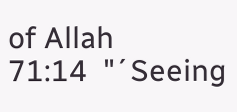of Allah
71:14  "´Seeing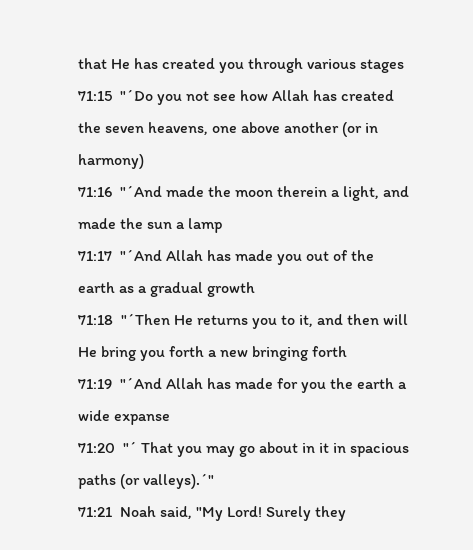that He has created you through various stages
71:15  "´Do you not see how Allah has created the seven heavens, one above another (or in harmony)
71:16  "´And made the moon therein a light, and made the sun a lamp
71:17  "´And Allah has made you out of the earth as a gradual growth
71:18  "´Then He returns you to it, and then will He bring you forth a new bringing forth
71:19  "´And Allah has made for you the earth a wide expanse
71:20  "´ That you may go about in it in spacious paths (or valleys).´"
71:21  Noah said, "My Lord! Surely they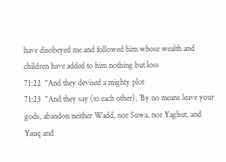have disobeyed me and followed him whose wealth and children have added to him nothing but loss
71:22  "And they devised a mighty plot
71:23  "And they say (to each other), ´By no means leave your gods, abandon neither Wadd, nor Suwa, nor Yaghut, and Yauq and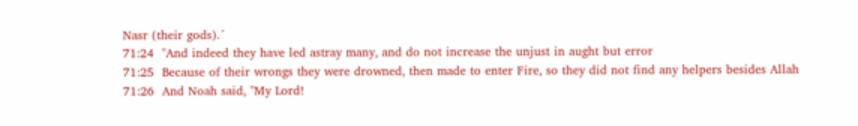Nasr (their gods).´
71:24  "And indeed they have led astray many, and do not increase the unjust in aught but error
71:25  Because of their wrongs they were drowned, then made to enter Fire, so they did not find any helpers besides Allah
71:26  And Noah said, "My Lord!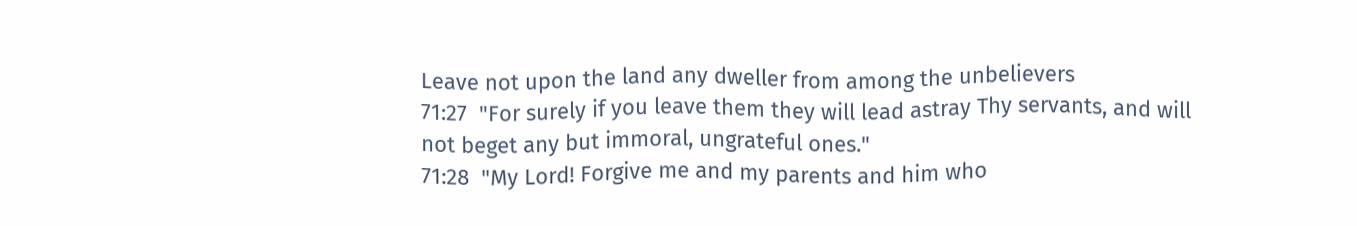Leave not upon the land any dweller from among the unbelievers
71:27  "For surely if you leave them they will lead astray Thy servants, and will not beget any but immoral, ungrateful ones."
71:28  "My Lord! Forgive me and my parents and him who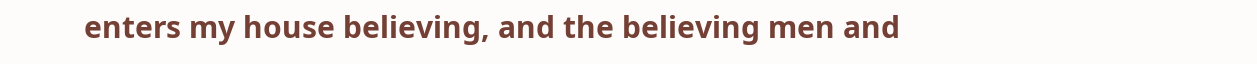enters my house believing, and the believing men and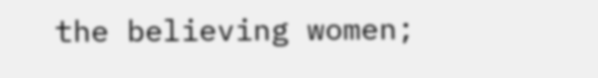the believing women;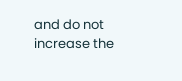and do not increase the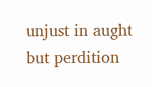unjust in aught but perdition